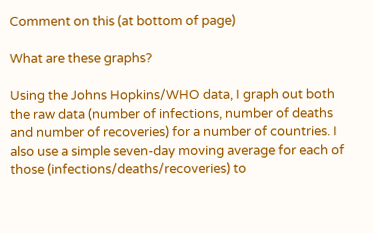Comment on this (at bottom of page)

What are these graphs?

Using the Johns Hopkins/WHO data, I graph out both the raw data (number of infections, number of deaths and number of recoveries) for a number of countries. I also use a simple seven-day moving average for each of those (infections/deaths/recoveries) to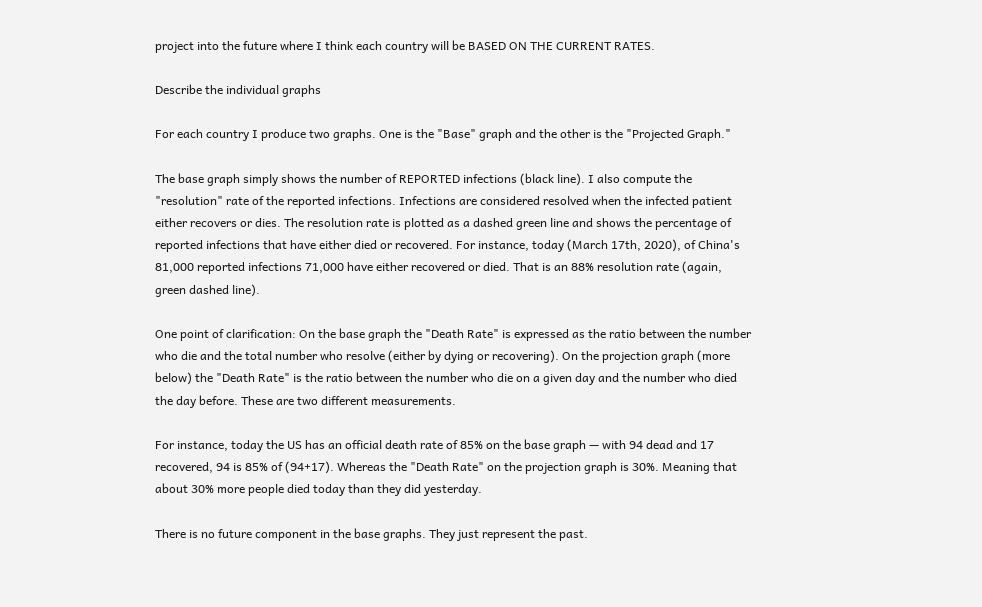project into the future where I think each country will be BASED ON THE CURRENT RATES.

Describe the individual graphs

For each country I produce two graphs. One is the "Base" graph and the other is the "Projected Graph."

The base graph simply shows the number of REPORTED infections (black line). I also compute the "resolution" rate of the reported infections. Infections are considered resolved when the infected patient either recovers or dies. The resolution rate is plotted as a dashed green line and shows the percentage of reported infections that have either died or recovered. For instance, today (March 17th, 2020), of China's 81,000 reported infections 71,000 have either recovered or died. That is an 88% resolution rate (again, green dashed line).

One point of clarification: On the base graph the "Death Rate" is expressed as the ratio between the number who die and the total number who resolve (either by dying or recovering). On the projection graph (more below) the "Death Rate" is the ratio between the number who die on a given day and the number who died the day before. These are two different measurements.

For instance, today the US has an official death rate of 85% on the base graph — with 94 dead and 17 recovered, 94 is 85% of (94+17). Whereas the "Death Rate" on the projection graph is 30%. Meaning that about 30% more people died today than they did yesterday.

There is no future component in the base graphs. They just represent the past.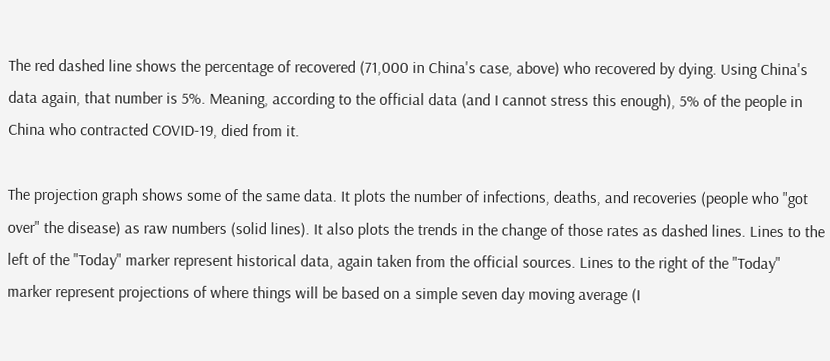The red dashed line shows the percentage of recovered (71,000 in China's case, above) who recovered by dying. Using China's data again, that number is 5%. Meaning, according to the official data (and I cannot stress this enough), 5% of the people in China who contracted COVID-19, died from it.

The projection graph shows some of the same data. It plots the number of infections, deaths, and recoveries (people who "got over" the disease) as raw numbers (solid lines). It also plots the trends in the change of those rates as dashed lines. Lines to the left of the "Today" marker represent historical data, again taken from the official sources. Lines to the right of the "Today" marker represent projections of where things will be based on a simple seven day moving average (I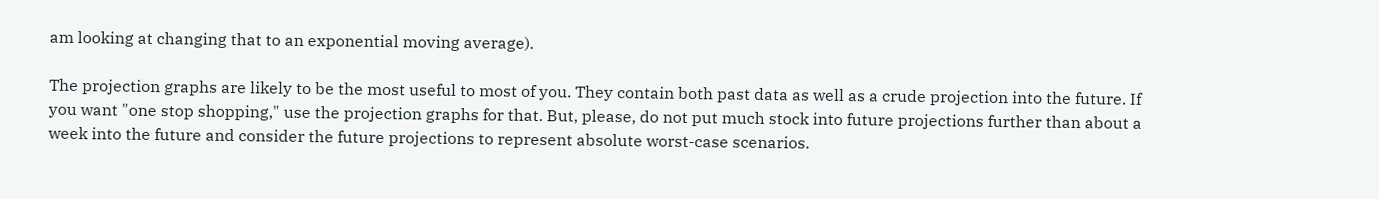am looking at changing that to an exponential moving average).

The projection graphs are likely to be the most useful to most of you. They contain both past data as well as a crude projection into the future. If you want "one stop shopping," use the projection graphs for that. But, please, do not put much stock into future projections further than about a week into the future and consider the future projections to represent absolute worst-case scenarios.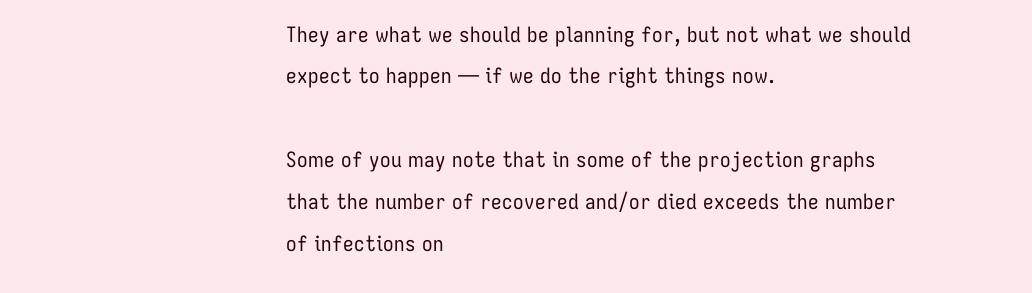They are what we should be planning for, but not what we should expect to happen — if we do the right things now.

Some of you may note that in some of the projection graphs that the number of recovered and/or died exceeds the number of infections on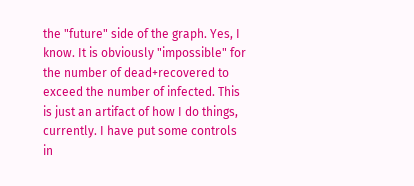the "future" side of the graph. Yes, I know. It is obviously "impossible" for the number of dead+recovered to exceed the number of infected. This is just an artifact of how I do things, currently. I have put some controls in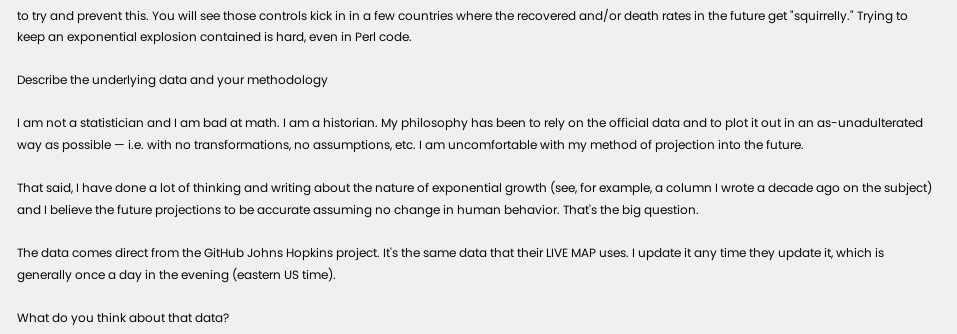to try and prevent this. You will see those controls kick in in a few countries where the recovered and/or death rates in the future get "squirrelly." Trying to keep an exponential explosion contained is hard, even in Perl code.

Describe the underlying data and your methodology

I am not a statistician and I am bad at math. I am a historian. My philosophy has been to rely on the official data and to plot it out in an as-unadulterated way as possible — i.e. with no transformations, no assumptions, etc. I am uncomfortable with my method of projection into the future.

That said, I have done a lot of thinking and writing about the nature of exponential growth (see, for example, a column I wrote a decade ago on the subject) and I believe the future projections to be accurate assuming no change in human behavior. That's the big question.

The data comes direct from the GitHub Johns Hopkins project. It's the same data that their LIVE MAP uses. I update it any time they update it, which is generally once a day in the evening (eastern US time).

What do you think about that data?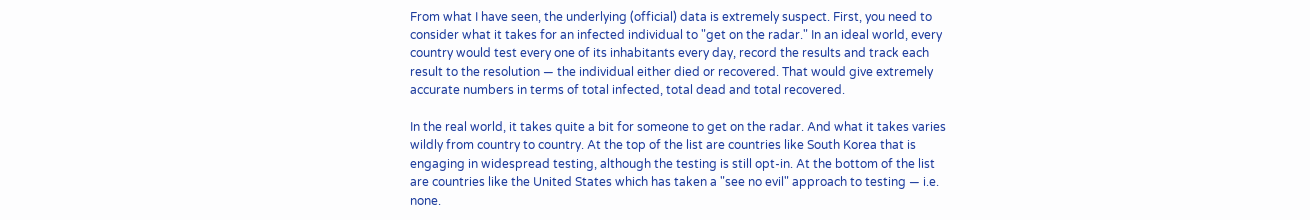From what I have seen, the underlying (official) data is extremely suspect. First, you need to consider what it takes for an infected individual to "get on the radar." In an ideal world, every country would test every one of its inhabitants every day, record the results and track each result to the resolution — the individual either died or recovered. That would give extremely accurate numbers in terms of total infected, total dead and total recovered.

In the real world, it takes quite a bit for someone to get on the radar. And what it takes varies wildly from country to country. At the top of the list are countries like South Korea that is engaging in widespread testing, although the testing is still opt-in. At the bottom of the list are countries like the United States which has taken a "see no evil" approach to testing — i.e. none.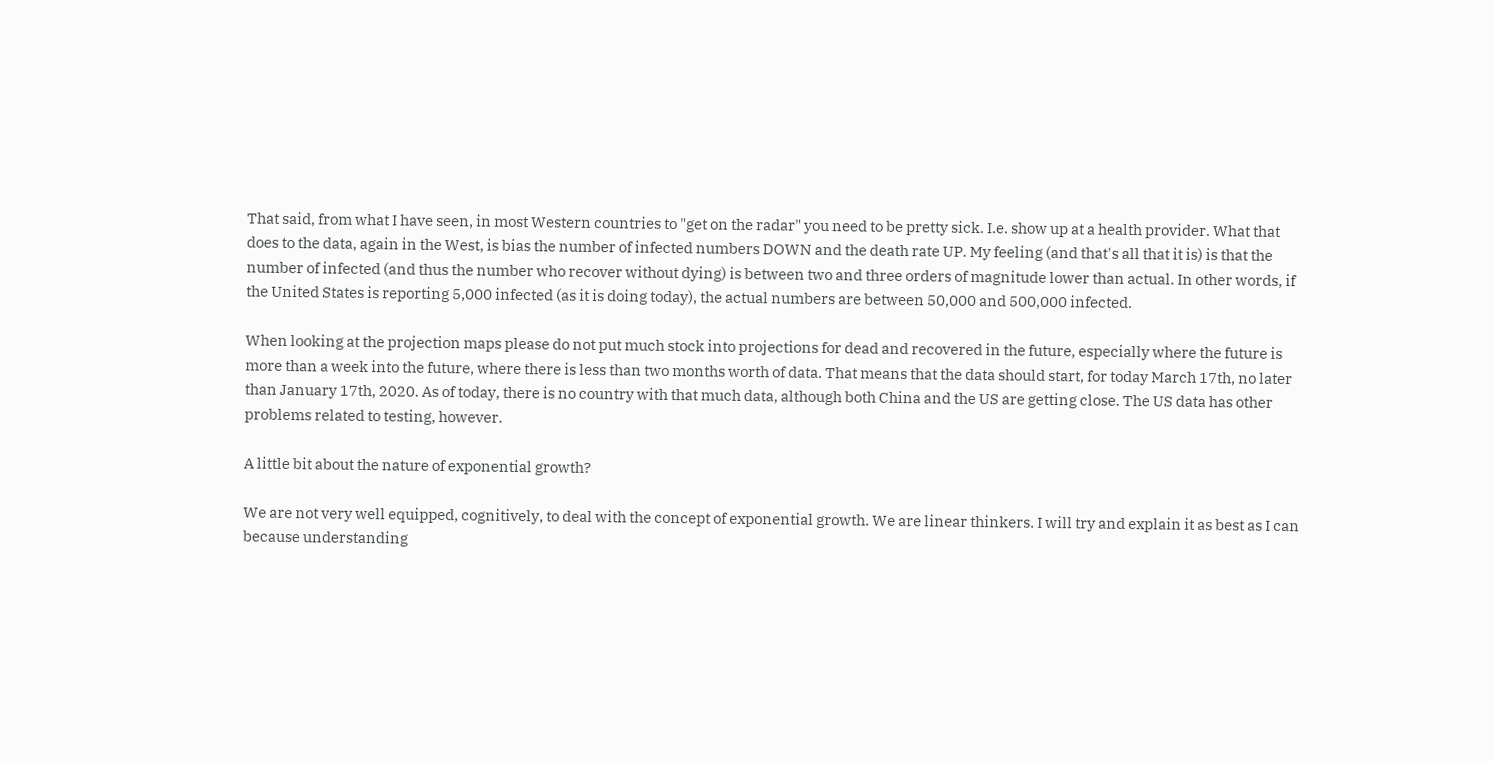That said, from what I have seen, in most Western countries to "get on the radar" you need to be pretty sick. I.e. show up at a health provider. What that does to the data, again in the West, is bias the number of infected numbers DOWN and the death rate UP. My feeling (and that's all that it is) is that the number of infected (and thus the number who recover without dying) is between two and three orders of magnitude lower than actual. In other words, if the United States is reporting 5,000 infected (as it is doing today), the actual numbers are between 50,000 and 500,000 infected.

When looking at the projection maps please do not put much stock into projections for dead and recovered in the future, especially where the future is more than a week into the future, where there is less than two months worth of data. That means that the data should start, for today March 17th, no later than January 17th, 2020. As of today, there is no country with that much data, although both China and the US are getting close. The US data has other problems related to testing, however.

A little bit about the nature of exponential growth?

We are not very well equipped, cognitively, to deal with the concept of exponential growth. We are linear thinkers. I will try and explain it as best as I can because understanding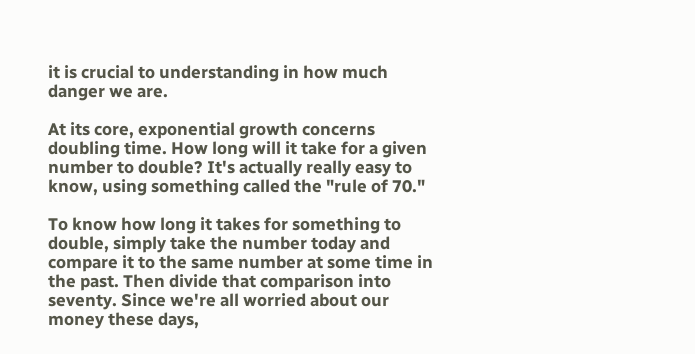it is crucial to understanding in how much danger we are.

At its core, exponential growth concerns doubling time. How long will it take for a given number to double? It's actually really easy to know, using something called the "rule of 70."

To know how long it takes for something to double, simply take the number today and compare it to the same number at some time in the past. Then divide that comparison into seventy. Since we're all worried about our money these days,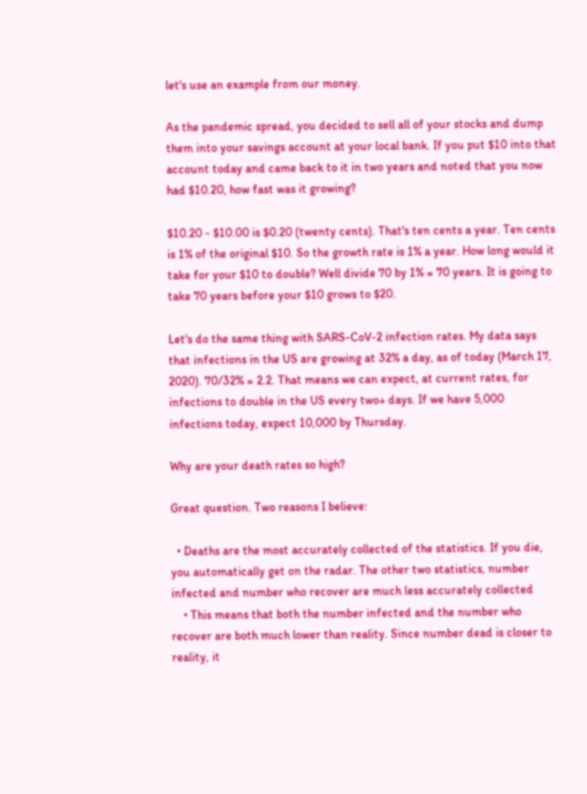let's use an example from our money.

As the pandemic spread, you decided to sell all of your stocks and dump them into your savings account at your local bank. If you put $10 into that account today and came back to it in two years and noted that you now had $10.20, how fast was it growing?

$10.20 - $10.00 is $0.20 (twenty cents). That's ten cents a year. Ten cents is 1% of the original $10. So the growth rate is 1% a year. How long would it take for your $10 to double? Well divide 70 by 1% = 70 years. It is going to take 70 years before your $10 grows to $20.

Let's do the same thing with SARS-CoV-2 infection rates. My data says that infections in the US are growing at 32% a day, as of today (March 17, 2020). 70/32% = 2.2. That means we can expect, at current rates, for infections to double in the US every two+ days. If we have 5,000 infections today, expect 10,000 by Thursday.

Why are your death rates so high?

Great question. Two reasons I believe:

  • Deaths are the most accurately collected of the statistics. If you die, you automatically get on the radar. The other two statistics, number infected and number who recover are much less accurately collected
    • This means that both the number infected and the number who recover are both much lower than reality. Since number dead is closer to reality, it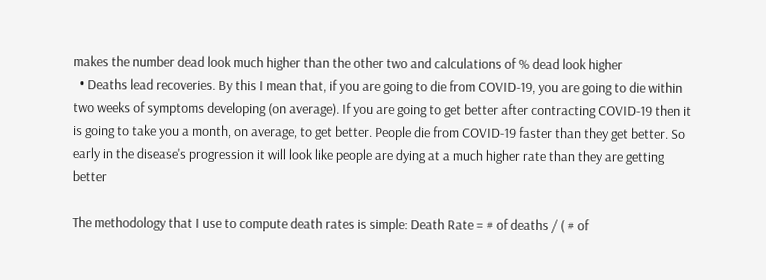makes the number dead look much higher than the other two and calculations of % dead look higher
  • Deaths lead recoveries. By this I mean that, if you are going to die from COVID-19, you are going to die within two weeks of symptoms developing (on average). If you are going to get better after contracting COVID-19 then it is going to take you a month, on average, to get better. People die from COVID-19 faster than they get better. So early in the disease's progression it will look like people are dying at a much higher rate than they are getting better

The methodology that I use to compute death rates is simple: Death Rate = # of deaths / ( # of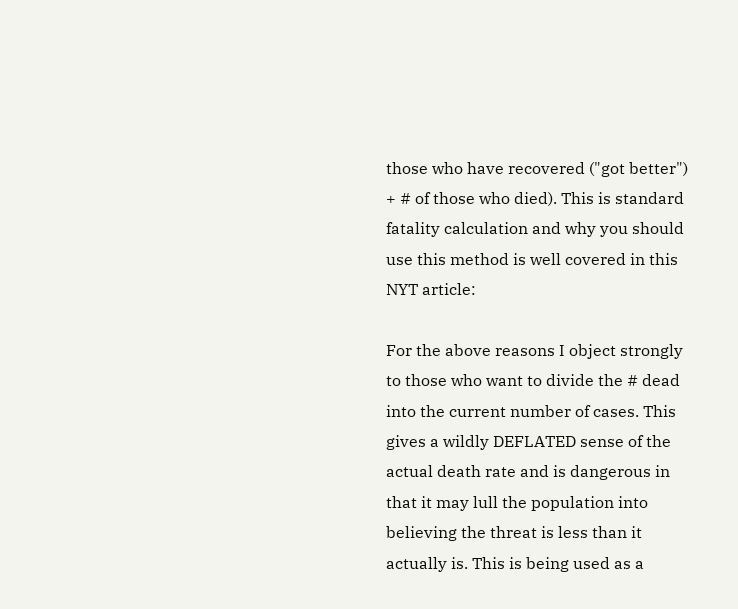those who have recovered ("got better") + # of those who died). This is standard fatality calculation and why you should use this method is well covered in this NYT article:

For the above reasons I object strongly to those who want to divide the # dead into the current number of cases. This gives a wildly DEFLATED sense of the actual death rate and is dangerous in that it may lull the population into believing the threat is less than it actually is. This is being used as a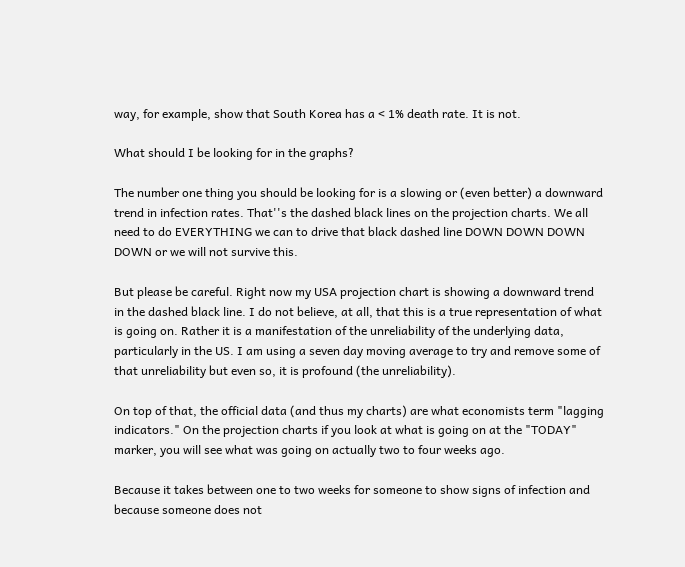way, for example, show that South Korea has a < 1% death rate. It is not.

What should I be looking for in the graphs?

The number one thing you should be looking for is a slowing or (even better) a downward trend in infection rates. That''s the dashed black lines on the projection charts. We all need to do EVERYTHING we can to drive that black dashed line DOWN DOWN DOWN DOWN or we will not survive this.

But please be careful. Right now my USA projection chart is showing a downward trend in the dashed black line. I do not believe, at all, that this is a true representation of what is going on. Rather it is a manifestation of the unreliability of the underlying data, particularly in the US. I am using a seven day moving average to try and remove some of that unreliability but even so, it is profound (the unreliability).

On top of that, the official data (and thus my charts) are what economists term "lagging indicators." On the projection charts if you look at what is going on at the "TODAY" marker, you will see what was going on actually two to four weeks ago.

Because it takes between one to two weeks for someone to show signs of infection and because someone does not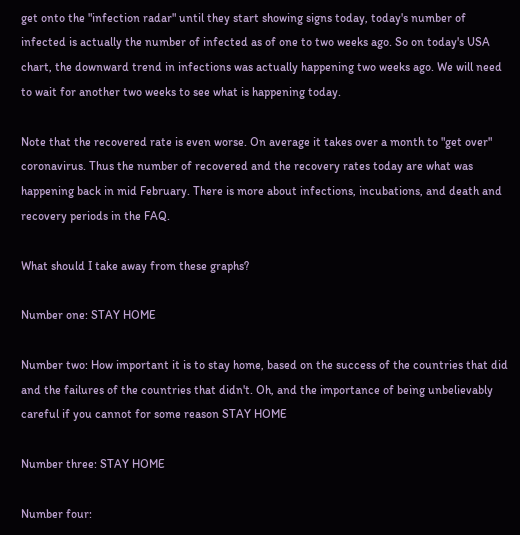get onto the "infection radar" until they start showing signs today, today's number of infected is actually the number of infected as of one to two weeks ago. So on today's USA chart, the downward trend in infections was actually happening two weeks ago. We will need to wait for another two weeks to see what is happening today.

Note that the recovered rate is even worse. On average it takes over a month to "get over" coronavirus. Thus the number of recovered and the recovery rates today are what was happening back in mid February. There is more about infections, incubations, and death and recovery periods in the FAQ.

What should I take away from these graphs?

Number one: STAY HOME

Number two: How important it is to stay home, based on the success of the countries that did and the failures of the countries that didn't. Oh, and the importance of being unbelievably careful if you cannot for some reason STAY HOME

Number three: STAY HOME

Number four: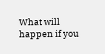What will happen if you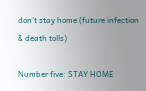don't stay home (future infection & death tolls)

Number five: STAY HOME